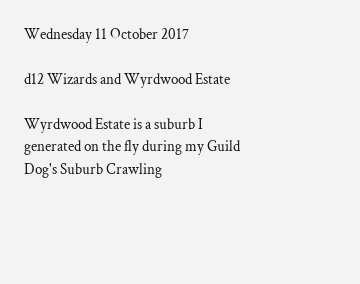Wednesday 11 October 2017

d12 Wizards and Wyrdwood Estate

Wyrdwood Estate is a suburb I generated on the fly during my Guild Dog's Suburb Crawling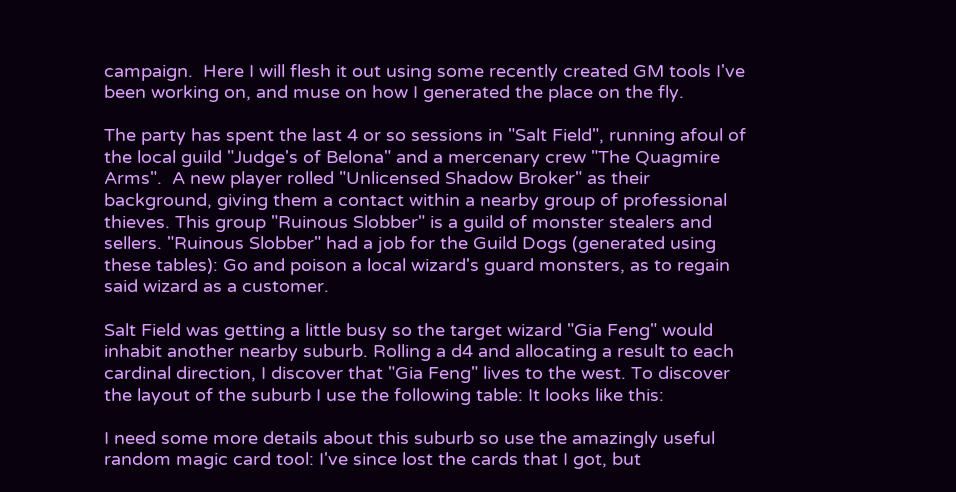campaign.  Here I will flesh it out using some recently created GM tools I've been working on, and muse on how I generated the place on the fly.

The party has spent the last 4 or so sessions in "Salt Field", running afoul of the local guild "Judge's of Belona" and a mercenary crew "The Quagmire Arms".  A new player rolled "Unlicensed Shadow Broker" as their background, giving them a contact within a nearby group of professional thieves. This group "Ruinous Slobber" is a guild of monster stealers and sellers. "Ruinous Slobber" had a job for the Guild Dogs (generated using these tables): Go and poison a local wizard's guard monsters, as to regain said wizard as a customer.

Salt Field was getting a little busy so the target wizard "Gia Feng" would inhabit another nearby suburb. Rolling a d4 and allocating a result to each cardinal direction, I discover that "Gia Feng" lives to the west. To discover the layout of the suburb I use the following table: It looks like this:

I need some more details about this suburb so use the amazingly useful random magic card tool: I've since lost the cards that I got, but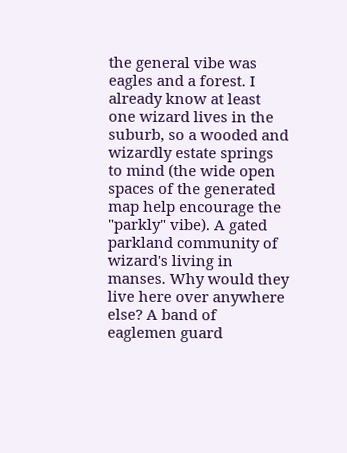the general vibe was eagles and a forest. I already know at least one wizard lives in the suburb, so a wooded and wizardly estate springs to mind (the wide open spaces of the generated map help encourage the "parkly" vibe). A gated parkland community of wizard's living in manses. Why would they live here over anywhere else? A band of eaglemen guard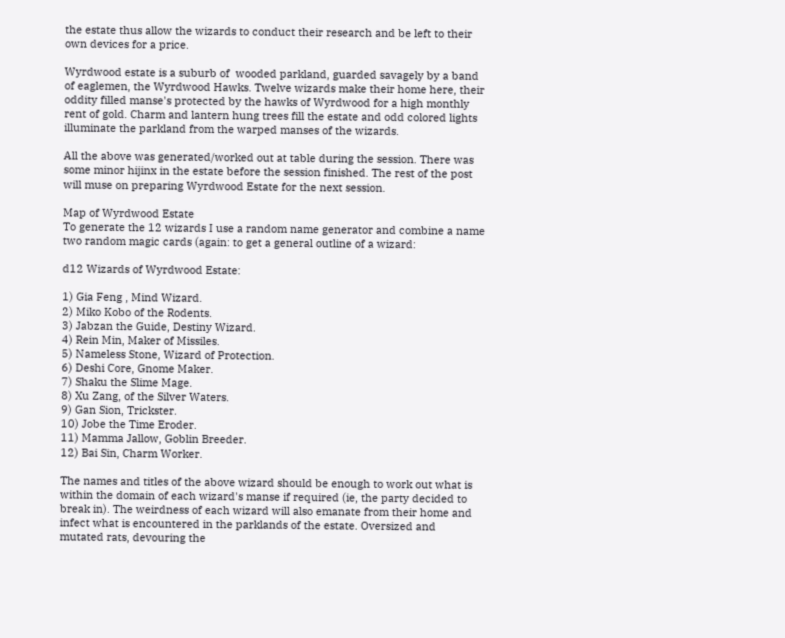the estate thus allow the wizards to conduct their research and be left to their own devices for a price.

Wyrdwood estate is a suburb of  wooded parkland, guarded savagely by a band of eaglemen, the Wyrdwood Hawks. Twelve wizards make their home here, their oddity filled manse's protected by the hawks of Wyrdwood for a high monthly rent of gold. Charm and lantern hung trees fill the estate and odd colored lights illuminate the parkland from the warped manses of the wizards.

All the above was generated/worked out at table during the session. There was some minor hijinx in the estate before the session finished. The rest of the post will muse on preparing Wyrdwood Estate for the next session.

Map of Wyrdwood Estate
To generate the 12 wizards I use a random name generator and combine a name  two random magic cards (again: to get a general outline of a wizard:

d12 Wizards of Wyrdwood Estate:

1) Gia Feng , Mind Wizard.
2) Miko Kobo of the Rodents.
3) Jabzan the Guide, Destiny Wizard.
4) Rein Min, Maker of Missiles.
5) Nameless Stone, Wizard of Protection.
6) Deshi Core, Gnome Maker.
7) Shaku the Slime Mage.
8) Xu Zang, of the Silver Waters.
9) Gan Sion, Trickster.
10) Jobe the Time Eroder.
11) Mamma Jallow, Goblin Breeder.
12) Bai Sin, Charm Worker.

The names and titles of the above wizard should be enough to work out what is within the domain of each wizard's manse if required (ie, the party decided to break in). The weirdness of each wizard will also emanate from their home and infect what is encountered in the parklands of the estate. Oversized and mutated rats, devouring the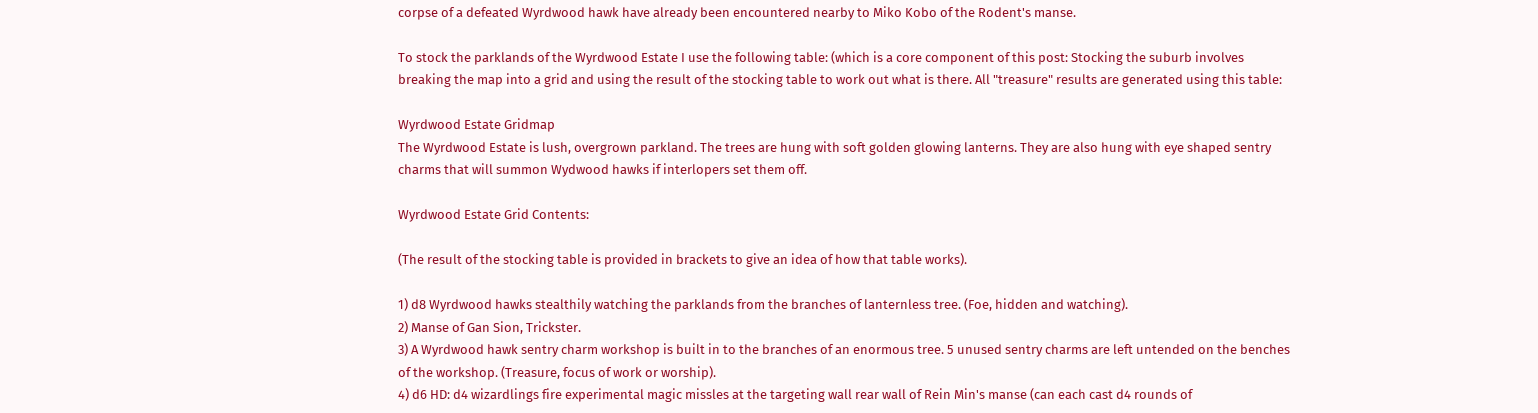corpse of a defeated Wyrdwood hawk have already been encountered nearby to Miko Kobo of the Rodent's manse.

To stock the parklands of the Wyrdwood Estate I use the following table: (which is a core component of this post: Stocking the suburb involves breaking the map into a grid and using the result of the stocking table to work out what is there. All "treasure" results are generated using this table:

Wyrdwood Estate Gridmap
The Wyrdwood Estate is lush, overgrown parkland. The trees are hung with soft golden glowing lanterns. They are also hung with eye shaped sentry charms that will summon Wydwood hawks if interlopers set them off.

Wyrdwood Estate Grid Contents:

(The result of the stocking table is provided in brackets to give an idea of how that table works).

1) d8 Wyrdwood hawks stealthily watching the parklands from the branches of lanternless tree. (Foe, hidden and watching).
2) Manse of Gan Sion, Trickster.
3) A Wyrdwood hawk sentry charm workshop is built in to the branches of an enormous tree. 5 unused sentry charms are left untended on the benches of the workshop. (Treasure, focus of work or worship).
4) d6 HD: d4 wizardlings fire experimental magic missles at the targeting wall rear wall of Rein Min's manse (can each cast d4 rounds of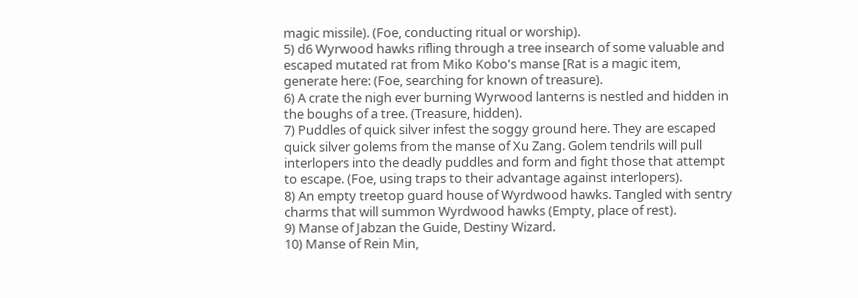magic missile). (Foe, conducting ritual or worship).
5) d6 Wyrwood hawks rifling through a tree insearch of some valuable and escaped mutated rat from Miko Kobo's manse [Rat is a magic item, generate here: (Foe, searching for known of treasure).
6) A crate the nigh ever burning Wyrwood lanterns is nestled and hidden in the boughs of a tree. (Treasure, hidden).
7) Puddles of quick silver infest the soggy ground here. They are escaped quick silver golems from the manse of Xu Zang. Golem tendrils will pull interlopers into the deadly puddles and form and fight those that attempt to escape. (Foe, using traps to their advantage against interlopers).
8) An empty treetop guard house of Wyrdwood hawks. Tangled with sentry charms that will summon Wyrdwood hawks (Empty, place of rest).
9) Manse of Jabzan the Guide, Destiny Wizard.
10) Manse of Rein Min,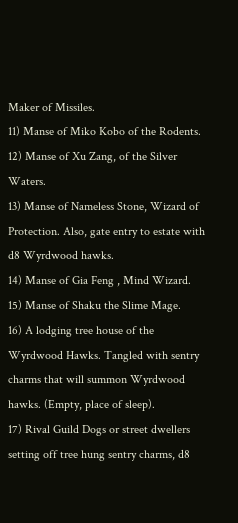Maker of Missiles.
11) Manse of Miko Kobo of the Rodents.
12) Manse of Xu Zang, of the Silver Waters.
13) Manse of Nameless Stone, Wizard of Protection. Also, gate entry to estate with d8 Wyrdwood hawks.
14) Manse of Gia Feng , Mind Wizard.
15) Manse of Shaku the Slime Mage.
16) A lodging tree house of the Wyrdwood Hawks. Tangled with sentry charms that will summon Wyrdwood hawks. (Empty, place of sleep).
17) Rival Guild Dogs or street dwellers setting off tree hung sentry charms, d8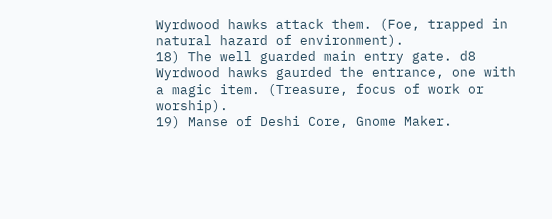Wyrdwood hawks attack them. (Foe, trapped in natural hazard of environment).
18) The well guarded main entry gate. d8 Wyrdwood hawks gaurded the entrance, one with a magic item. (Treasure, focus of work or worship).
19) Manse of Deshi Core, Gnome Maker.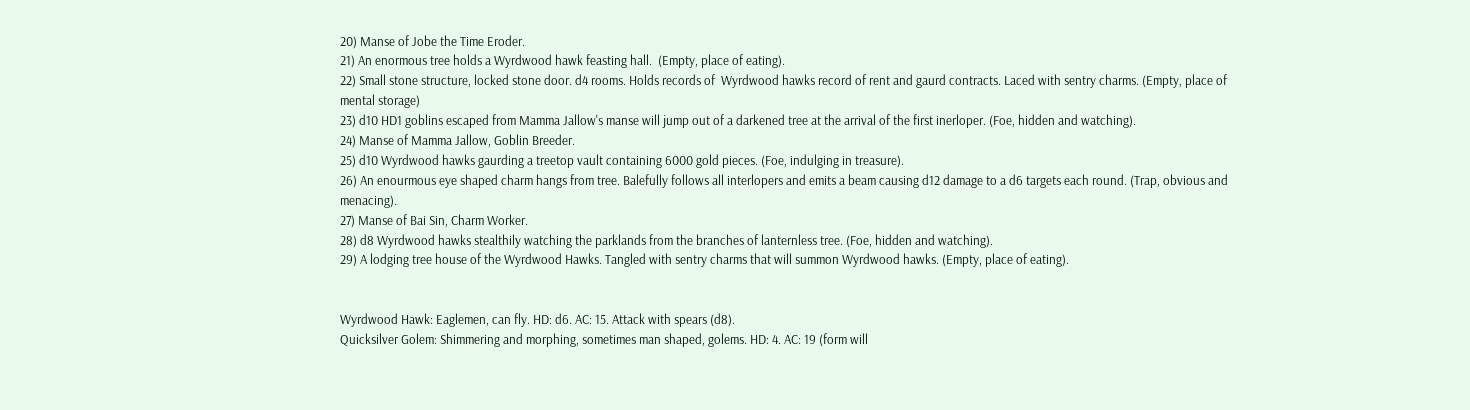20) Manse of Jobe the Time Eroder.
21) An enormous tree holds a Wyrdwood hawk feasting hall.  (Empty, place of eating).
22) Small stone structure, locked stone door. d4 rooms. Holds records of  Wyrdwood hawks record of rent and gaurd contracts. Laced with sentry charms. (Empty, place of mental storage)
23) d10 HD1 goblins escaped from Mamma Jallow's manse will jump out of a darkened tree at the arrival of the first inerloper. (Foe, hidden and watching).
24) Manse of Mamma Jallow, Goblin Breeder.
25) d10 Wyrdwood hawks gaurding a treetop vault containing 6000 gold pieces. (Foe, indulging in treasure).
26) An enourmous eye shaped charm hangs from tree. Balefully follows all interlopers and emits a beam causing d12 damage to a d6 targets each round. (Trap, obvious and menacing).
27) Manse of Bai Sin, Charm Worker.
28) d8 Wyrdwood hawks stealthily watching the parklands from the branches of lanternless tree. (Foe, hidden and watching).
29) A lodging tree house of the Wyrdwood Hawks. Tangled with sentry charms that will summon Wyrdwood hawks. (Empty, place of eating).


Wyrdwood Hawk: Eaglemen, can fly. HD: d6. AC: 15. Attack with spears (d8).
Quicksilver Golem: Shimmering and morphing, sometimes man shaped, golems. HD: 4. AC: 19 (form will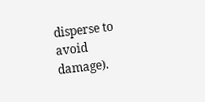disperse to avoid damage).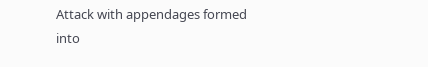Attack with appendages formed into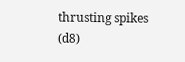thrusting spikes (d8)